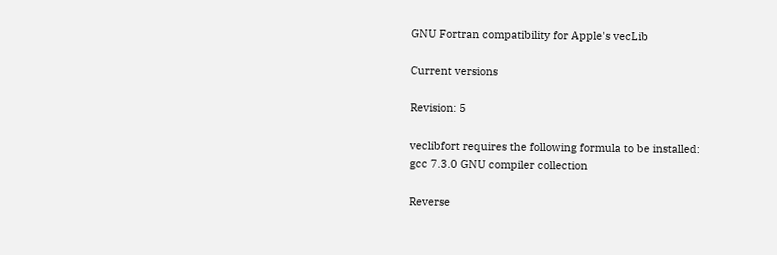GNU Fortran compatibility for Apple's vecLib

Current versions

Revision: 5

veclibfort requires the following formula to be installed:
gcc 7.3.0 GNU compiler collection

Reverse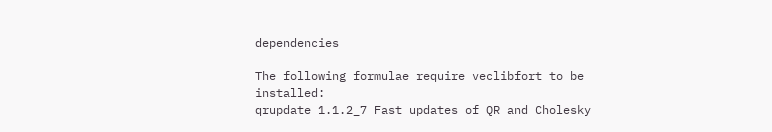dependencies

The following formulae require veclibfort to be installed:
qrupdate 1.1.2_7 Fast updates of QR and Cholesky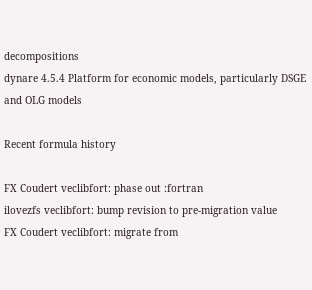decompositions
dynare 4.5.4 Platform for economic models, particularly DSGE and OLG models

Recent formula history

FX Coudert veclibfort: phase out :fortran
ilovezfs veclibfort: bump revision to pre-migration value
FX Coudert veclibfort: migrate from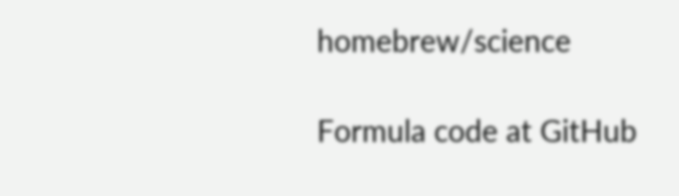homebrew/science

Formula code at GitHub